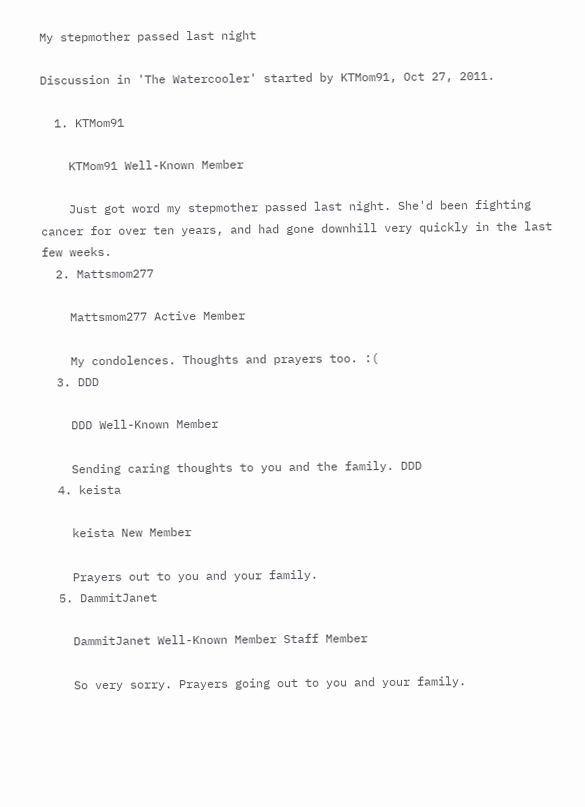My stepmother passed last night

Discussion in 'The Watercooler' started by KTMom91, Oct 27, 2011.

  1. KTMom91

    KTMom91 Well-Known Member

    Just got word my stepmother passed last night. She'd been fighting cancer for over ten years, and had gone downhill very quickly in the last few weeks.
  2. Mattsmom277

    Mattsmom277 Active Member

    My condolences. Thoughts and prayers too. :(
  3. DDD

    DDD Well-Known Member

    Sending caring thoughts to you and the family. DDD
  4. keista

    keista New Member

    Prayers out to you and your family.
  5. DammitJanet

    DammitJanet Well-Known Member Staff Member

    So very sorry. Prayers going out to you and your family.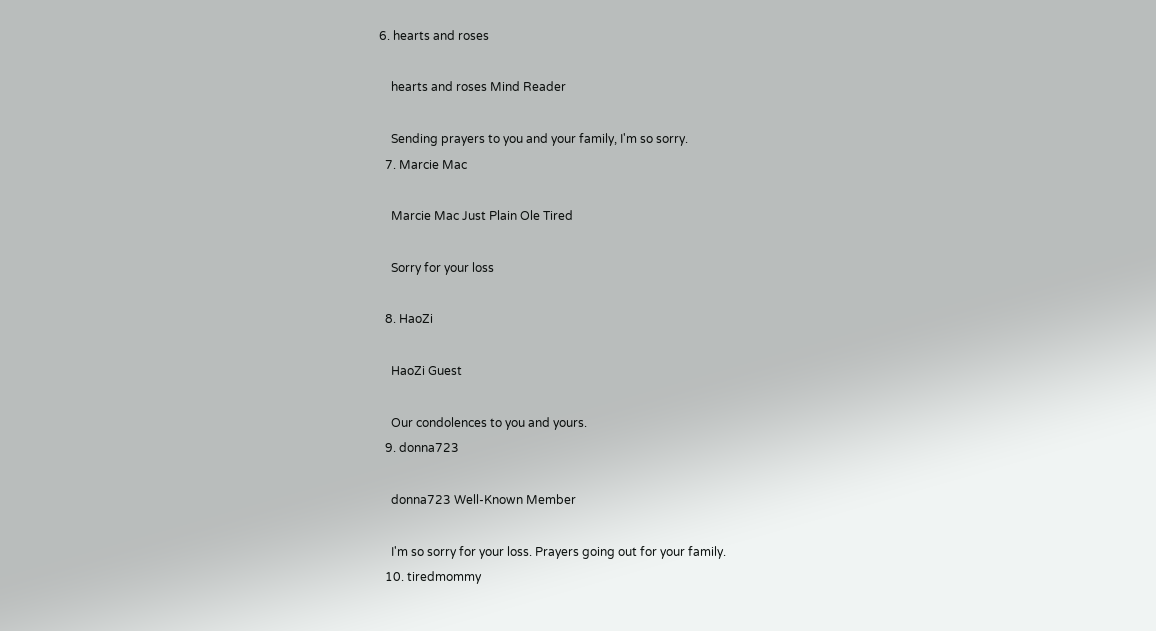6. hearts and roses

    hearts and roses Mind Reader

    Sending prayers to you and your family, I'm so sorry.
  7. Marcie Mac

    Marcie Mac Just Plain Ole Tired

    Sorry for your loss

  8. HaoZi

    HaoZi Guest

    Our condolences to you and yours.
  9. donna723

    donna723 Well-Known Member

    I'm so sorry for your loss. Prayers going out for your family.
  10. tiredmommy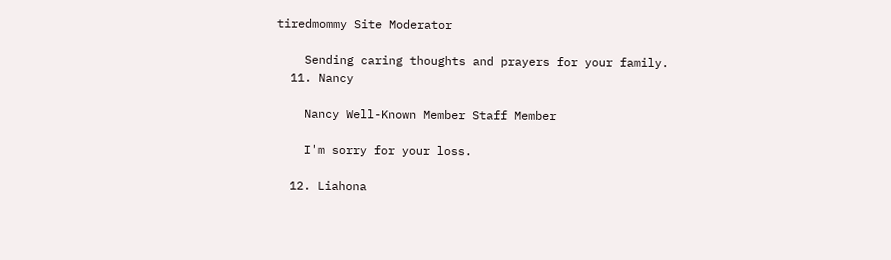tiredmommy Site Moderator

    Sending caring thoughts and prayers for your family.
  11. Nancy

    Nancy Well-Known Member Staff Member

    I'm sorry for your loss.

  12. Liahona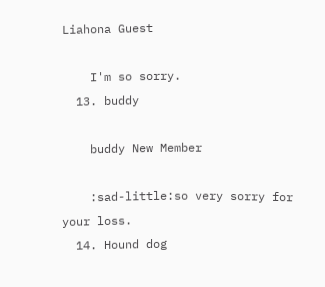Liahona Guest

    I'm so sorry.
  13. buddy

    buddy New Member

    :sad-little:so very sorry for your loss.
  14. Hound dog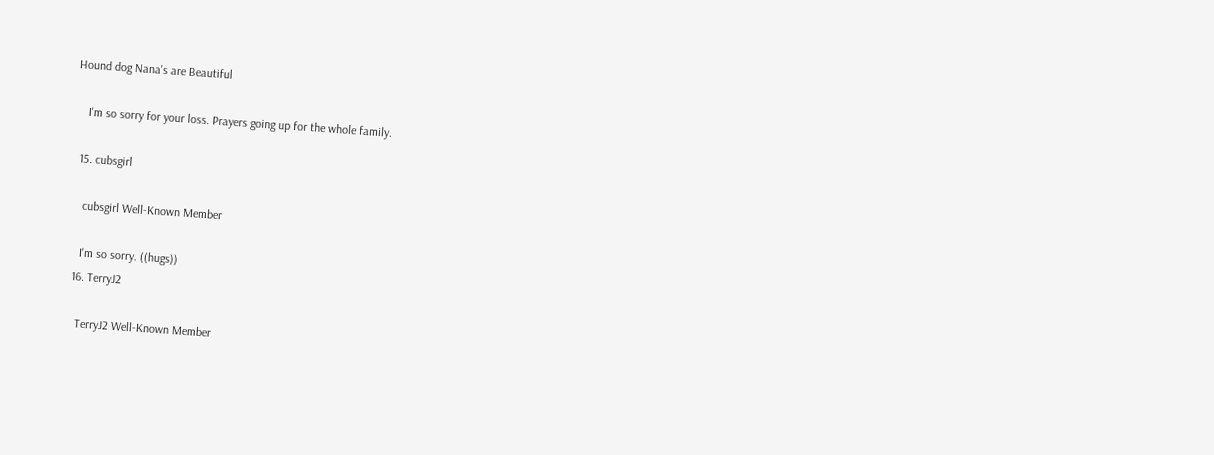Hound dog Nana's are Beautiful

    I'm so sorry for your loss. Prayers going up for the whole family.

  15. cubsgirl

    cubsgirl Well-Known Member

    I'm so sorry. ((hugs))
  16. TerryJ2

    TerryJ2 Well-Known Member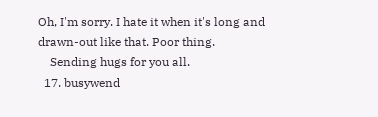Oh, I'm sorry. I hate it when it's long and drawn-out like that. Poor thing.
    Sending hugs for you all.
  17. busywend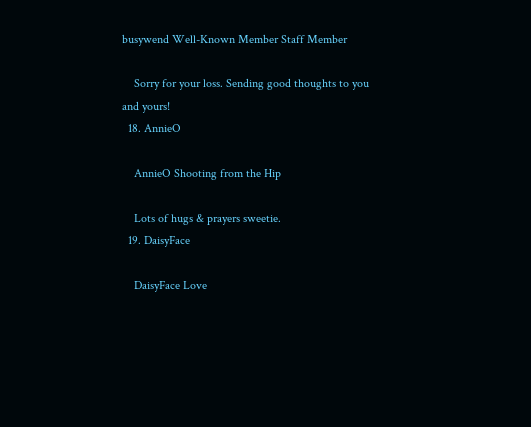busywend Well-Known Member Staff Member

    Sorry for your loss. Sending good thoughts to you and yours!
  18. AnnieO

    AnnieO Shooting from the Hip

    Lots of hugs & prayers sweetie.
  19. DaisyFace

    DaisyFace Love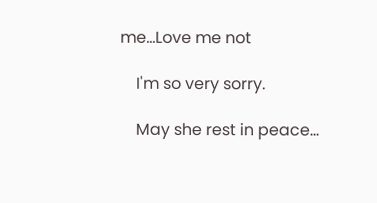me...Love me not

    I'm so very sorry.

    May she rest in peace...